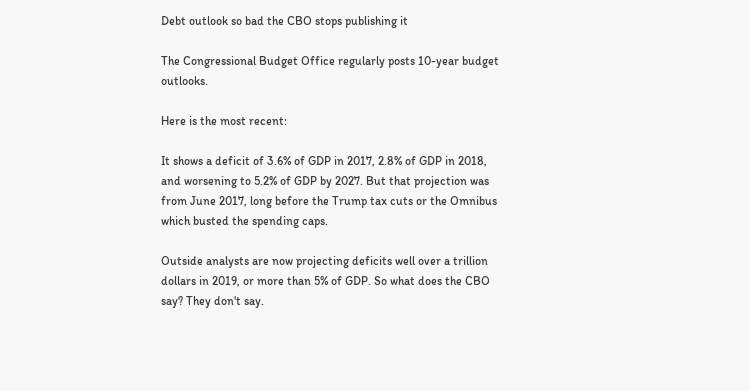Debt outlook so bad the CBO stops publishing it

The Congressional Budget Office regularly posts 10-year budget outlooks.

Here is the most recent:

It shows a deficit of 3.6% of GDP in 2017, 2.8% of GDP in 2018, and worsening to 5.2% of GDP by 2027. But that projection was from June 2017, long before the Trump tax cuts or the Omnibus which busted the spending caps.

Outside analysts are now projecting deficits well over a trillion dollars in 2019, or more than 5% of GDP. So what does the CBO say? They don't say.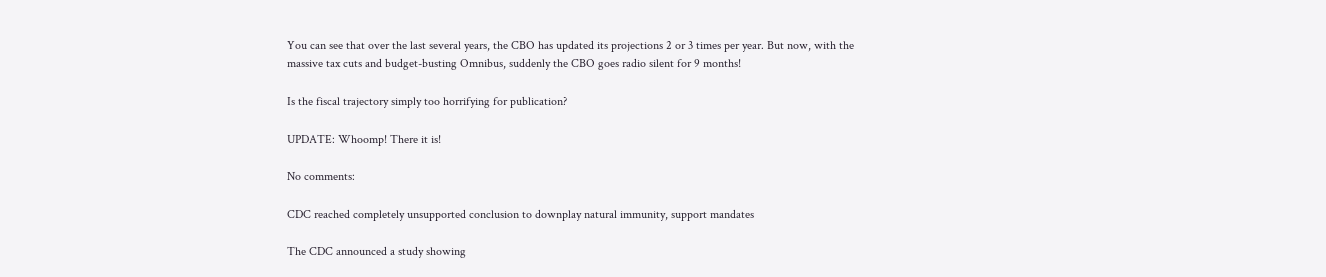You can see that over the last several years, the CBO has updated its projections 2 or 3 times per year. But now, with the massive tax cuts and budget-busting Omnibus, suddenly the CBO goes radio silent for 9 months!

Is the fiscal trajectory simply too horrifying for publication?

UPDATE: Whoomp! There it is!

No comments:

CDC reached completely unsupported conclusion to downplay natural immunity, support mandates

The CDC announced a study showing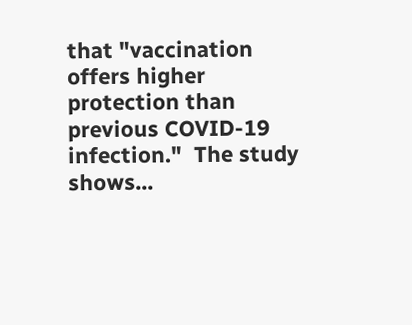that "vaccination offers higher protection than previous COVID-19 infection."  The study shows...